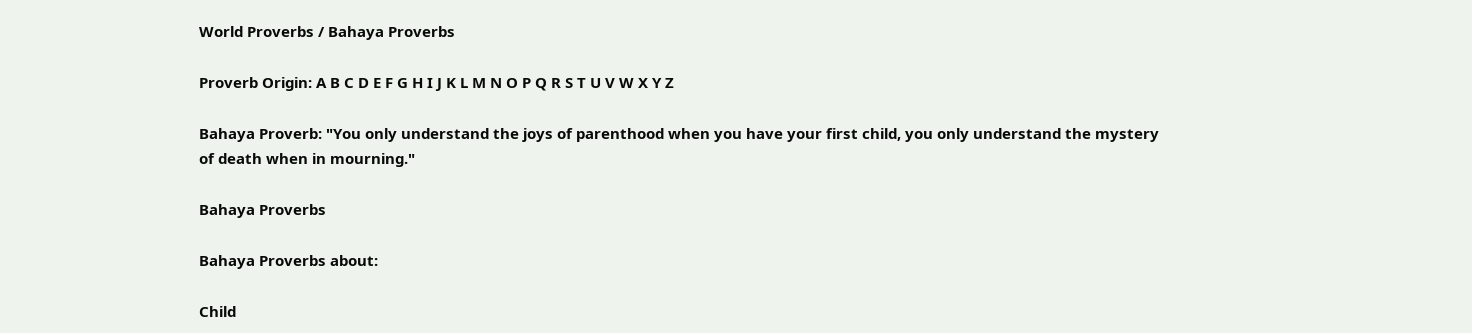World Proverbs / Bahaya Proverbs

Proverb Origin: A B C D E F G H I J K L M N O P Q R S T U V W X Y Z

Bahaya Proverb: "You only understand the joys of parenthood when you have your first child, you only understand the mystery of death when in mourning."

Bahaya Proverbs

Bahaya Proverbs about:

Child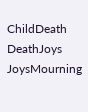ChildDeath DeathJoys JoysMourning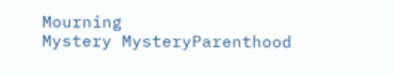Mourning
Mystery MysteryParenthood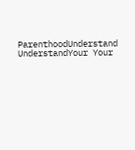ParenthoodUnderstand UnderstandYour Your